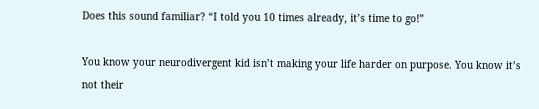Does this sound familiar? “I told you 10 times already, it’s time to go!”

You know your neurodivergent kid isn’t making your life harder on purpose. You know it’s not their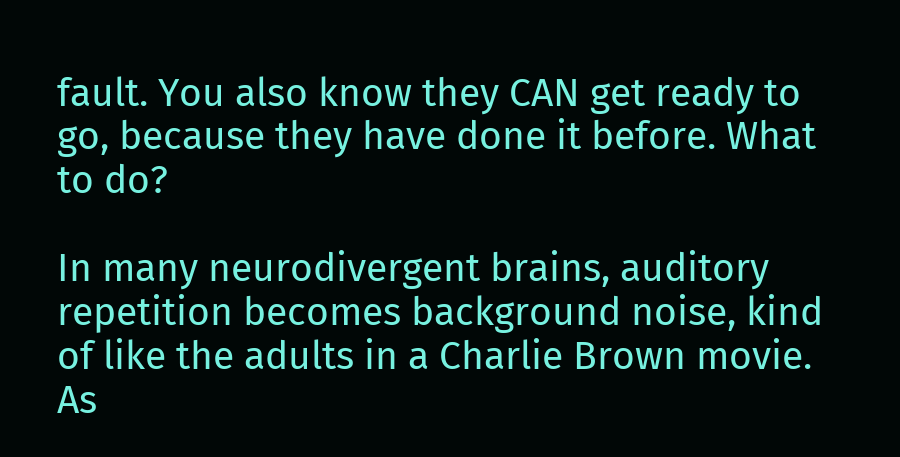fault. You also know they CAN get ready to go, because they have done it before. What to do?

In many neurodivergent brains, auditory repetition becomes background noise, kind of like the adults in a Charlie Brown movie. As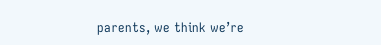parents, we think we’re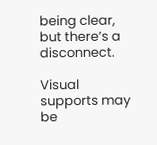being clear, but there’s a disconnect.

Visual supports may be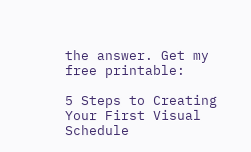the answer. Get my free printable:

5 Steps to Creating Your First Visual Schedule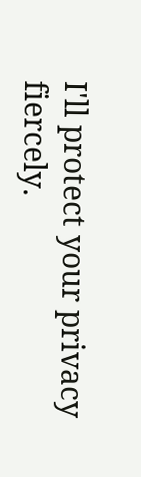I'll protect your privacy fiercely.